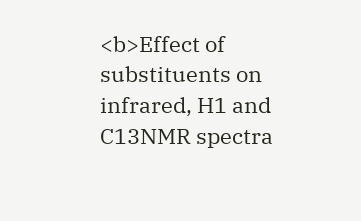<b>Effect of substituents on infrared, H1 and C13NMR spectra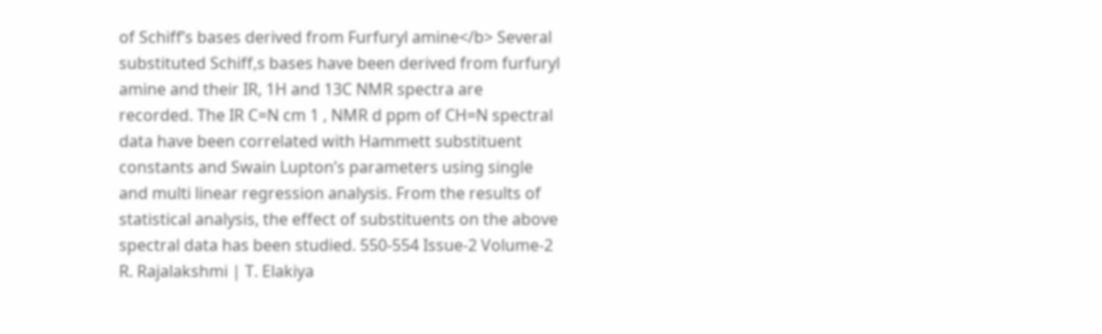of Schiff’s bases derived from Furfuryl amine</b> Several substituted Schiff,s bases have been derived from furfuryl amine and their IR, 1H and 13C NMR spectra are recorded. The IR C=N cm 1 , NMR d ppm of CH=N spectral data have been correlated with Hammett substituent constants and Swain Lupton’s parameters using single and multi linear regression analysis. From the results of statistical analysis, the effect of substituents on the above spectral data has been studied. 550-554 Issue-2 Volume-2 R. Rajalakshmi | T. Elakiya